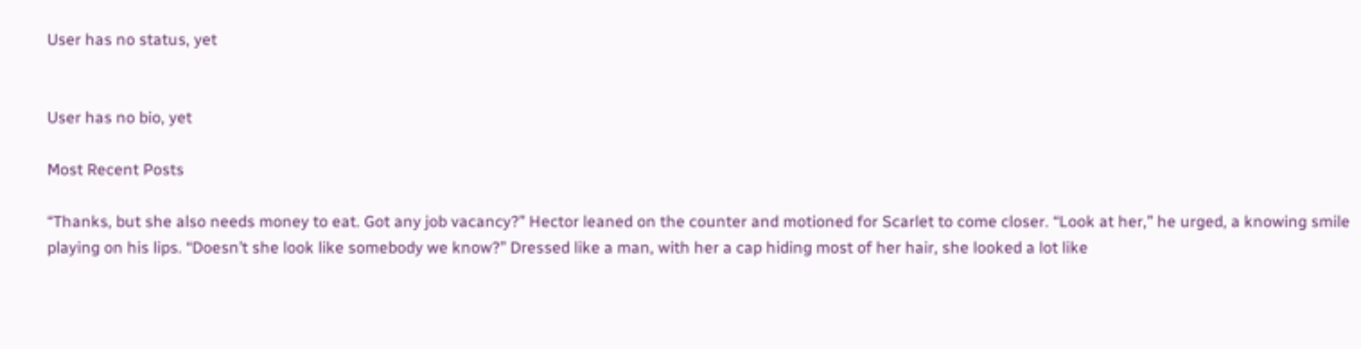User has no status, yet


User has no bio, yet

Most Recent Posts

“Thanks, but she also needs money to eat. Got any job vacancy?” Hector leaned on the counter and motioned for Scarlet to come closer. “Look at her,” he urged, a knowing smile playing on his lips. “Doesn’t she look like somebody we know?” Dressed like a man, with her a cap hiding most of her hair, she looked a lot like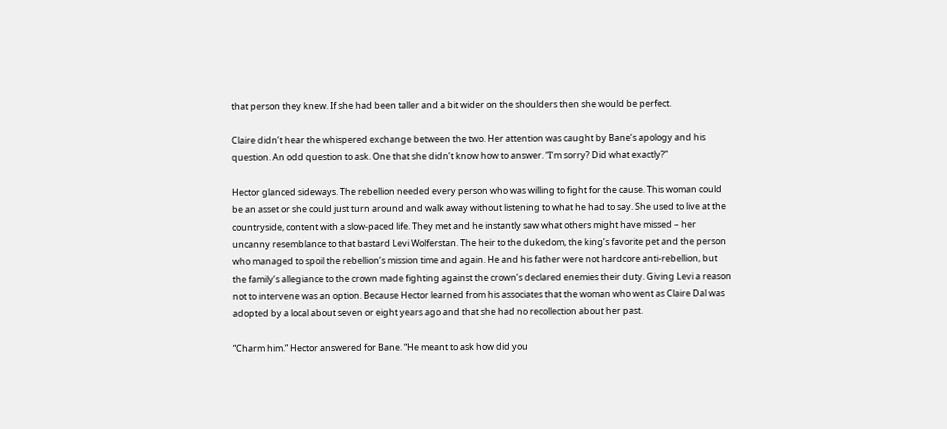that person they knew. If she had been taller and a bit wider on the shoulders then she would be perfect.

Claire didn’t hear the whispered exchange between the two. Her attention was caught by Bane’s apology and his question. An odd question to ask. One that she didn’t know how to answer. “I’m sorry? Did what exactly?”

Hector glanced sideways. The rebellion needed every person who was willing to fight for the cause. This woman could be an asset or she could just turn around and walk away without listening to what he had to say. She used to live at the countryside, content with a slow-paced life. They met and he instantly saw what others might have missed – her uncanny resemblance to that bastard Levi Wolferstan. The heir to the dukedom, the king’s favorite pet and the person who managed to spoil the rebellion’s mission time and again. He and his father were not hardcore anti-rebellion, but the family’s allegiance to the crown made fighting against the crown’s declared enemies their duty. Giving Levi a reason not to intervene was an option. Because Hector learned from his associates that the woman who went as Claire Dal was adopted by a local about seven or eight years ago and that she had no recollection about her past.

“Charm him.” Hector answered for Bane. “He meant to ask how did you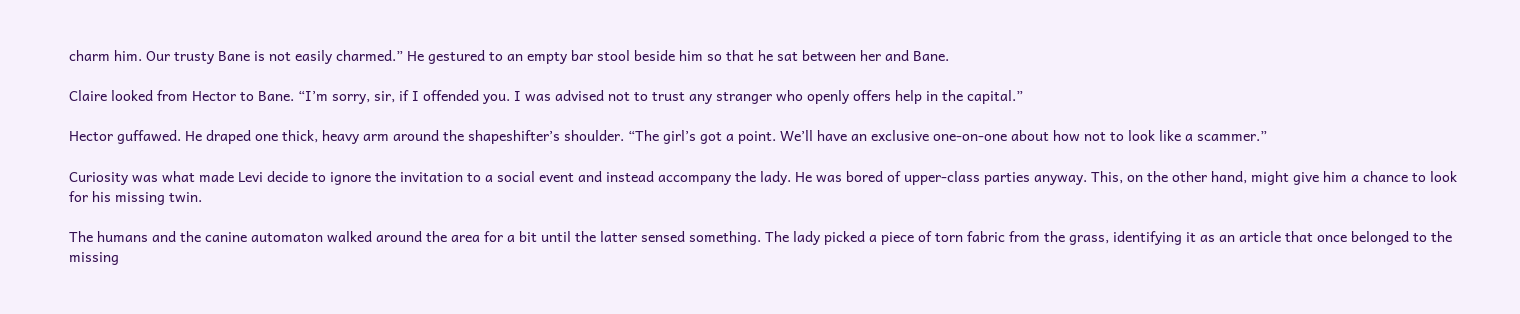charm him. Our trusty Bane is not easily charmed.” He gestured to an empty bar stool beside him so that he sat between her and Bane.

Claire looked from Hector to Bane. “I’m sorry, sir, if I offended you. I was advised not to trust any stranger who openly offers help in the capital.”

Hector guffawed. He draped one thick, heavy arm around the shapeshifter’s shoulder. “The girl’s got a point. We’ll have an exclusive one-on-one about how not to look like a scammer.”

Curiosity was what made Levi decide to ignore the invitation to a social event and instead accompany the lady. He was bored of upper-class parties anyway. This, on the other hand, might give him a chance to look for his missing twin.

The humans and the canine automaton walked around the area for a bit until the latter sensed something. The lady picked a piece of torn fabric from the grass, identifying it as an article that once belonged to the missing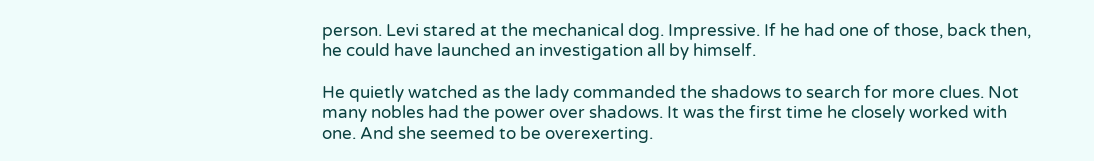person. Levi stared at the mechanical dog. Impressive. If he had one of those, back then, he could have launched an investigation all by himself.

He quietly watched as the lady commanded the shadows to search for more clues. Not many nobles had the power over shadows. It was the first time he closely worked with one. And she seemed to be overexerting.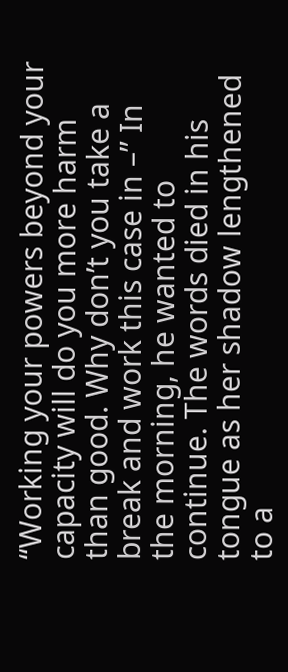“Working your powers beyond your capacity will do you more harm than good. Why don’t you take a break and work this case in –” In the morning, he wanted to continue. The words died in his tongue as her shadow lengthened to a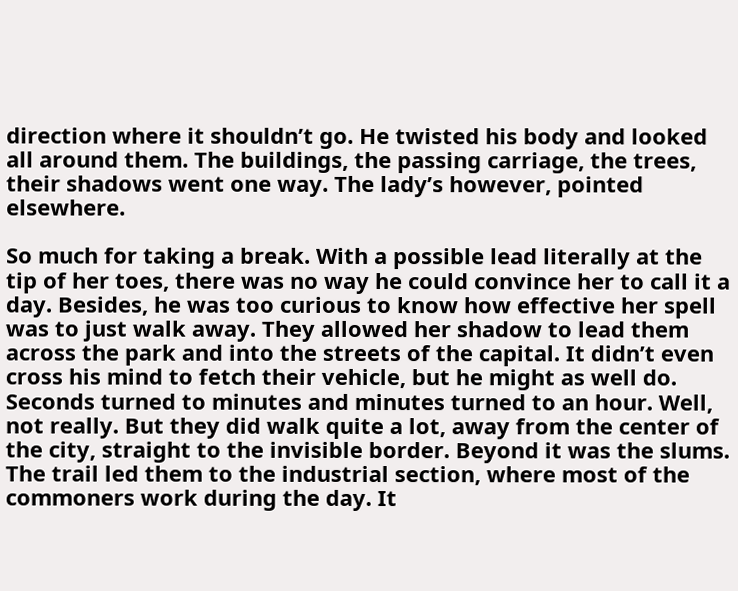direction where it shouldn’t go. He twisted his body and looked all around them. The buildings, the passing carriage, the trees, their shadows went one way. The lady’s however, pointed elsewhere.

So much for taking a break. With a possible lead literally at the tip of her toes, there was no way he could convince her to call it a day. Besides, he was too curious to know how effective her spell was to just walk away. They allowed her shadow to lead them across the park and into the streets of the capital. It didn’t even cross his mind to fetch their vehicle, but he might as well do. Seconds turned to minutes and minutes turned to an hour. Well, not really. But they did walk quite a lot, away from the center of the city, straight to the invisible border. Beyond it was the slums. The trail led them to the industrial section, where most of the commoners work during the day. It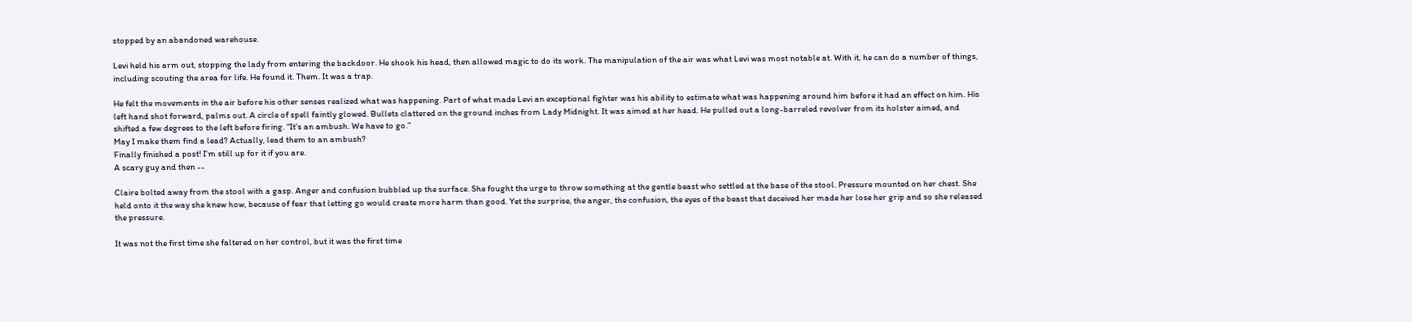stopped by an abandoned warehouse.

Levi held his arm out, stopping the lady from entering the backdoor. He shook his head, then allowed magic to do its work. The manipulation of the air was what Levi was most notable at. With it, he can do a number of things, including scouting the area for life. He found it. Them. It was a trap.

He felt the movements in the air before his other senses realized what was happening. Part of what made Levi an exceptional fighter was his ability to estimate what was happening around him before it had an effect on him. His left hand shot forward, palms out. A circle of spell faintly glowed. Bullets clattered on the ground inches from Lady Midnight. It was aimed at her head. He pulled out a long-barreled revolver from its holster aimed, and shifted a few degrees to the left before firing. “It’s an ambush. We have to go.”
May I make them find a lead? Actually, lead them to an ambush?
Finally finished a post! I'm still up for it if you are.
A scary guy and then --

Claire bolted away from the stool with a gasp. Anger and confusion bubbled up the surface. She fought the urge to throw something at the gentle beast who settled at the base of the stool. Pressure mounted on her chest. She held onto it the way she knew how, because of fear that letting go would create more harm than good. Yet the surprise, the anger, the confusion, the eyes of the beast that deceived her made her lose her grip and so she released the pressure.

It was not the first time she faltered on her control, but it was the first time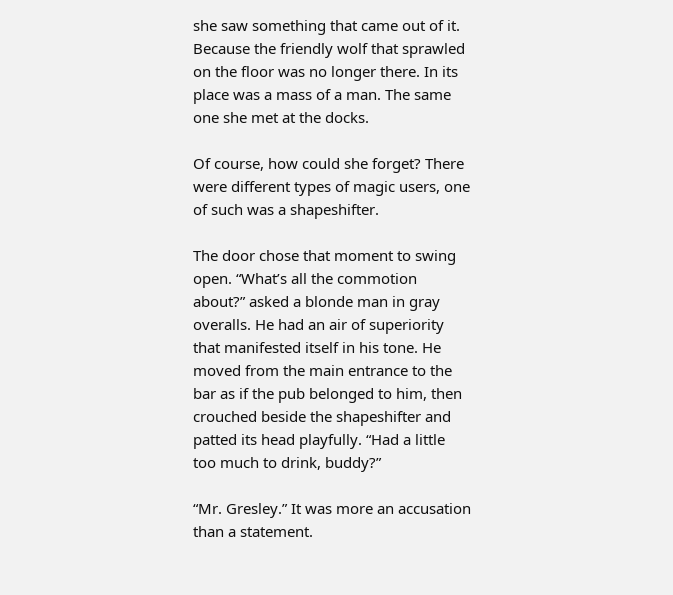she saw something that came out of it. Because the friendly wolf that sprawled on the floor was no longer there. In its place was a mass of a man. The same one she met at the docks.

Of course, how could she forget? There were different types of magic users, one of such was a shapeshifter.

The door chose that moment to swing open. “What’s all the commotion about?” asked a blonde man in gray overalls. He had an air of superiority that manifested itself in his tone. He moved from the main entrance to the bar as if the pub belonged to him, then crouched beside the shapeshifter and patted its head playfully. “Had a little too much to drink, buddy?”

“Mr. Gresley.” It was more an accusation than a statement.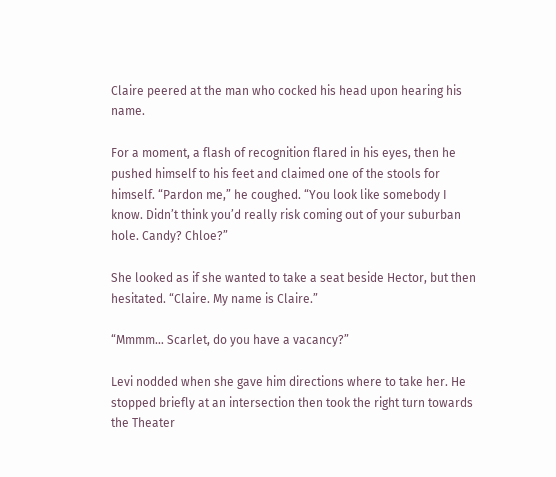Claire peered at the man who cocked his head upon hearing his name.

For a moment, a flash of recognition flared in his eyes, then he pushed himself to his feet and claimed one of the stools for himself. “Pardon me,” he coughed. “You look like somebody I know. Didn’t think you’d really risk coming out of your suburban hole. Candy? Chloe?”

She looked as if she wanted to take a seat beside Hector, but then hesitated. “Claire. My name is Claire.”

“Mmmm… Scarlet, do you have a vacancy?”

Levi nodded when she gave him directions where to take her. He stopped briefly at an intersection then took the right turn towards the Theater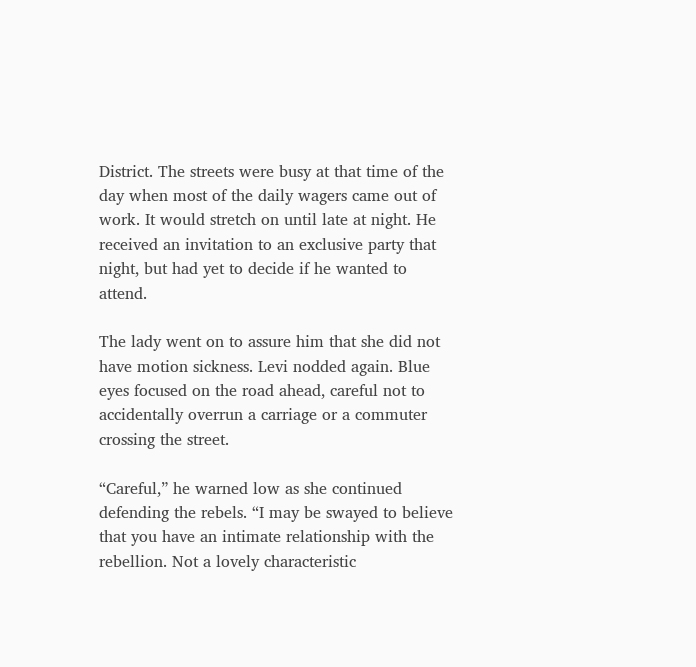District. The streets were busy at that time of the day when most of the daily wagers came out of work. It would stretch on until late at night. He received an invitation to an exclusive party that night, but had yet to decide if he wanted to attend.

The lady went on to assure him that she did not have motion sickness. Levi nodded again. Blue eyes focused on the road ahead, careful not to accidentally overrun a carriage or a commuter crossing the street.

“Careful,” he warned low as she continued defending the rebels. “I may be swayed to believe that you have an intimate relationship with the rebellion. Not a lovely characteristic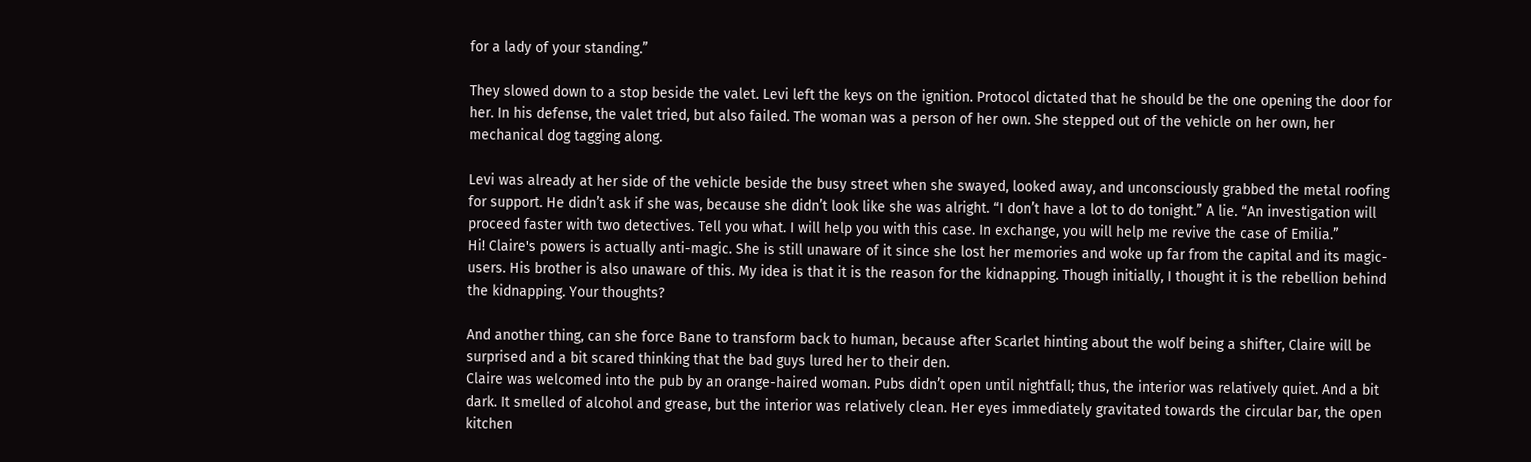for a lady of your standing.”

They slowed down to a stop beside the valet. Levi left the keys on the ignition. Protocol dictated that he should be the one opening the door for her. In his defense, the valet tried, but also failed. The woman was a person of her own. She stepped out of the vehicle on her own, her mechanical dog tagging along.

Levi was already at her side of the vehicle beside the busy street when she swayed, looked away, and unconsciously grabbed the metal roofing for support. He didn’t ask if she was, because she didn’t look like she was alright. “I don’t have a lot to do tonight.” A lie. “An investigation will proceed faster with two detectives. Tell you what. I will help you with this case. In exchange, you will help me revive the case of Emilia.”
Hi! Claire's powers is actually anti-magic. She is still unaware of it since she lost her memories and woke up far from the capital and its magic-users. His brother is also unaware of this. My idea is that it is the reason for the kidnapping. Though initially, I thought it is the rebellion behind the kidnapping. Your thoughts?

And another thing, can she force Bane to transform back to human, because after Scarlet hinting about the wolf being a shifter, Claire will be surprised and a bit scared thinking that the bad guys lured her to their den.
Claire was welcomed into the pub by an orange-haired woman. Pubs didn’t open until nightfall; thus, the interior was relatively quiet. And a bit dark. It smelled of alcohol and grease, but the interior was relatively clean. Her eyes immediately gravitated towards the circular bar, the open kitchen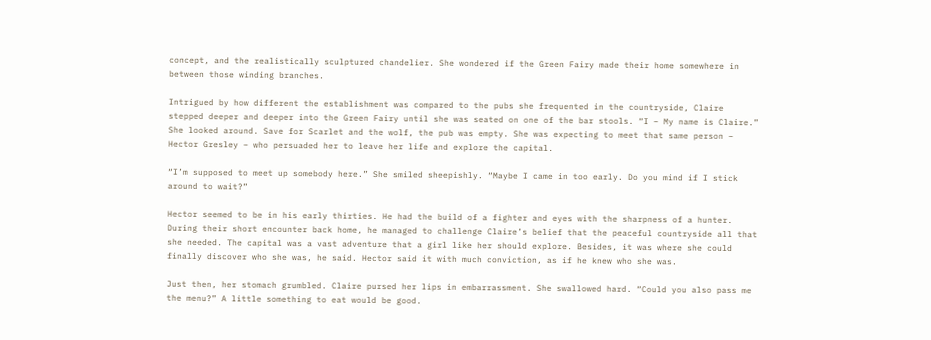concept, and the realistically sculptured chandelier. She wondered if the Green Fairy made their home somewhere in between those winding branches.

Intrigued by how different the establishment was compared to the pubs she frequented in the countryside, Claire stepped deeper and deeper into the Green Fairy until she was seated on one of the bar stools. “I – My name is Claire.” She looked around. Save for Scarlet and the wolf, the pub was empty. She was expecting to meet that same person – Hector Gresley – who persuaded her to leave her life and explore the capital.

“I’m supposed to meet up somebody here.” She smiled sheepishly. “Maybe I came in too early. Do you mind if I stick around to wait?”

Hector seemed to be in his early thirties. He had the build of a fighter and eyes with the sharpness of a hunter. During their short encounter back home, he managed to challenge Claire’s belief that the peaceful countryside all that she needed. The capital was a vast adventure that a girl like her should explore. Besides, it was where she could finally discover who she was, he said. Hector said it with much conviction, as if he knew who she was.

Just then, her stomach grumbled. Claire pursed her lips in embarrassment. She swallowed hard. “Could you also pass me the menu?” A little something to eat would be good.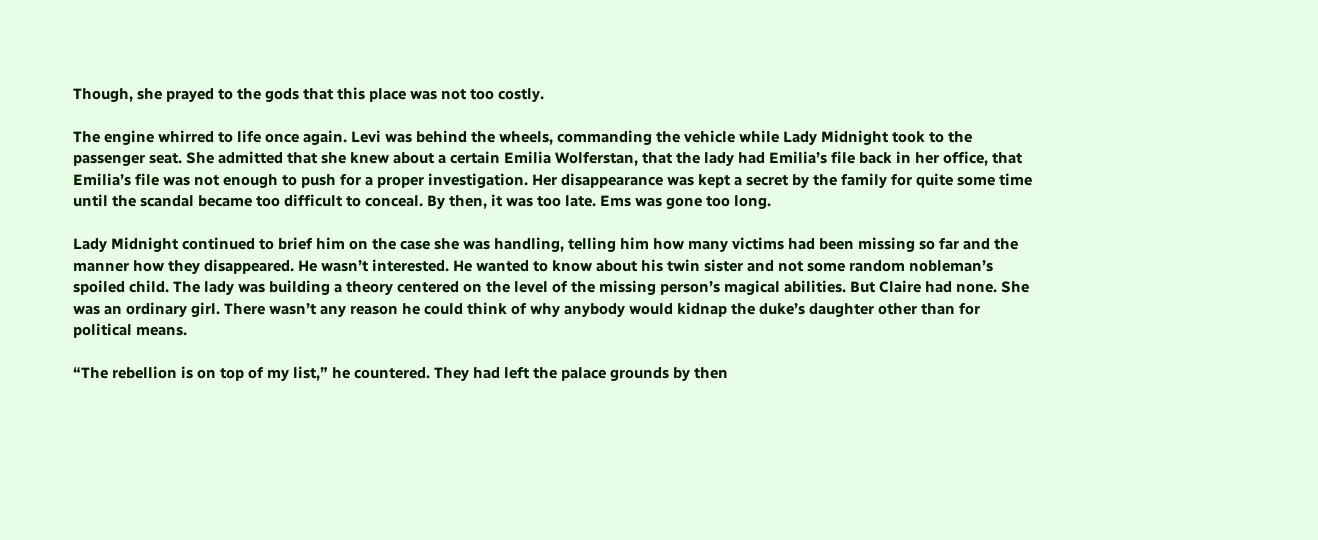Though, she prayed to the gods that this place was not too costly.

The engine whirred to life once again. Levi was behind the wheels, commanding the vehicle while Lady Midnight took to the passenger seat. She admitted that she knew about a certain Emilia Wolferstan, that the lady had Emilia’s file back in her office, that Emilia’s file was not enough to push for a proper investigation. Her disappearance was kept a secret by the family for quite some time until the scandal became too difficult to conceal. By then, it was too late. Ems was gone too long.

Lady Midnight continued to brief him on the case she was handling, telling him how many victims had been missing so far and the manner how they disappeared. He wasn’t interested. He wanted to know about his twin sister and not some random nobleman’s spoiled child. The lady was building a theory centered on the level of the missing person’s magical abilities. But Claire had none. She was an ordinary girl. There wasn’t any reason he could think of why anybody would kidnap the duke’s daughter other than for political means.

“The rebellion is on top of my list,” he countered. They had left the palace grounds by then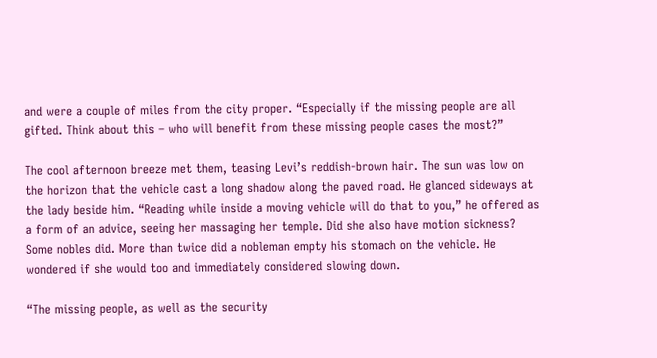and were a couple of miles from the city proper. “Especially if the missing people are all gifted. Think about this – who will benefit from these missing people cases the most?”

The cool afternoon breeze met them, teasing Levi’s reddish-brown hair. The sun was low on the horizon that the vehicle cast a long shadow along the paved road. He glanced sideways at the lady beside him. “Reading while inside a moving vehicle will do that to you,” he offered as a form of an advice, seeing her massaging her temple. Did she also have motion sickness? Some nobles did. More than twice did a nobleman empty his stomach on the vehicle. He wondered if she would too and immediately considered slowing down.

“The missing people, as well as the security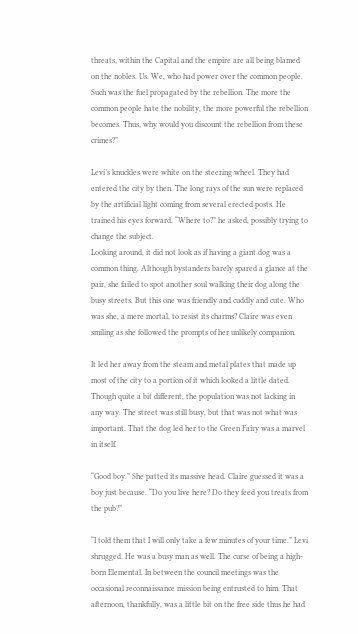threats, within the Capital and the empire are all being blamed on the nobles. Us. We, who had power over the common people. Such was the fuel propagated by the rebellion. The more the common people hate the nobility, the more powerful the rebellion becomes. Thus, why would you discount the rebellion from these crimes?”

Levi’s knuckles were white on the steering wheel. They had entered the city by then. The long rays of the sun were replaced by the artificial light coming from several erected posts. He trained his eyes forward. “Where to?” he asked, possibly trying to change the subject.
Looking around, it did not look as if having a giant dog was a common thing. Although bystanders barely spared a glance at the pair, she failed to spot another soul walking their dog along the busy streets. But this one was friendly and cuddly and cute. Who was she, a mere mortal, to resist its charms? Claire was even smiling as she followed the prompts of her unlikely companion.

It led her away from the steam and metal plates that made up most of the city to a portion of it which looked a little dated. Though quite a bit different, the population was not lacking in any way. The street was still busy, but that was not what was important. That the dog led her to the Green Fairy was a marvel in itself.

“Good boy.” She patted its massive head. Claire guessed it was a boy just because. “Do you live here? Do they feed you treats from the pub?”

“I told them that I will only take a few minutes of your time.” Levi shrugged. He was a busy man as well. The curse of being a high-born Elemental. In between the council meetings was the occasional reconnaissance mission being entrusted to him. That afternoon, thankfully, was a little bit on the free side thus he had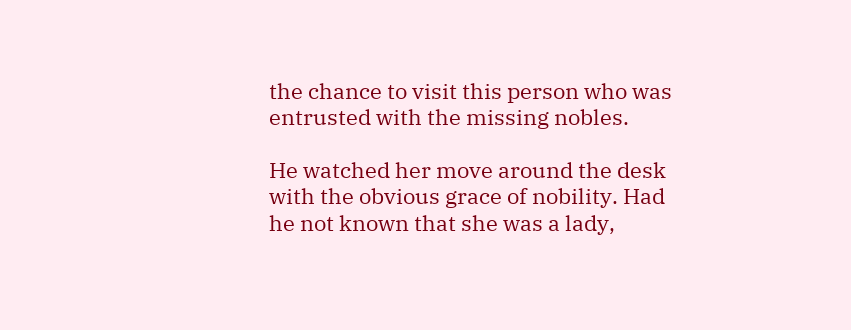the chance to visit this person who was entrusted with the missing nobles.

He watched her move around the desk with the obvious grace of nobility. Had he not known that she was a lady,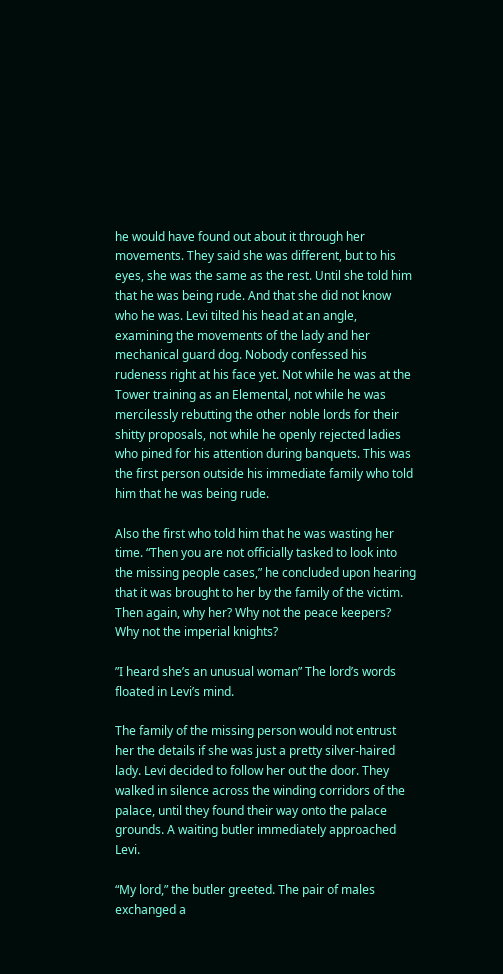he would have found out about it through her movements. They said she was different, but to his eyes, she was the same as the rest. Until she told him that he was being rude. And that she did not know who he was. Levi tilted his head at an angle, examining the movements of the lady and her mechanical guard dog. Nobody confessed his rudeness right at his face yet. Not while he was at the Tower training as an Elemental, not while he was mercilessly rebutting the other noble lords for their shitty proposals, not while he openly rejected ladies who pined for his attention during banquets. This was the first person outside his immediate family who told him that he was being rude.

Also the first who told him that he was wasting her time. “Then you are not officially tasked to look into the missing people cases,” he concluded upon hearing that it was brought to her by the family of the victim. Then again, why her? Why not the peace keepers? Why not the imperial knights?

”I heard she’s an unusual woman” The lord’s words floated in Levi’s mind.

The family of the missing person would not entrust her the details if she was just a pretty silver-haired lady. Levi decided to follow her out the door. They walked in silence across the winding corridors of the palace, until they found their way onto the palace grounds. A waiting butler immediately approached Levi.

“My lord,” the butler greeted. The pair of males exchanged a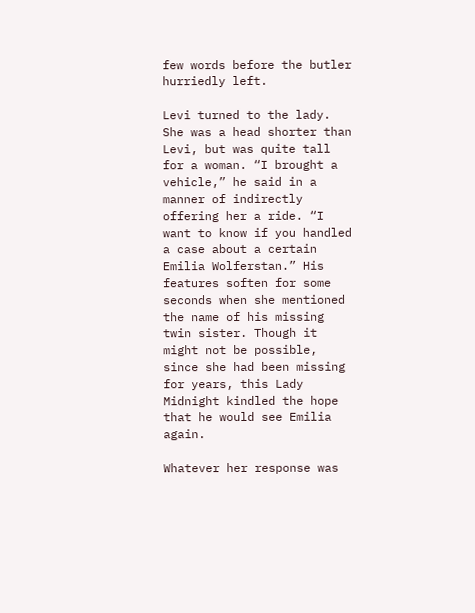few words before the butler hurriedly left.

Levi turned to the lady. She was a head shorter than Levi, but was quite tall for a woman. “I brought a vehicle,” he said in a manner of indirectly offering her a ride. “I want to know if you handled a case about a certain Emilia Wolferstan.” His features soften for some seconds when she mentioned the name of his missing twin sister. Though it might not be possible, since she had been missing for years, this Lady Midnight kindled the hope that he would see Emilia again.

Whatever her response was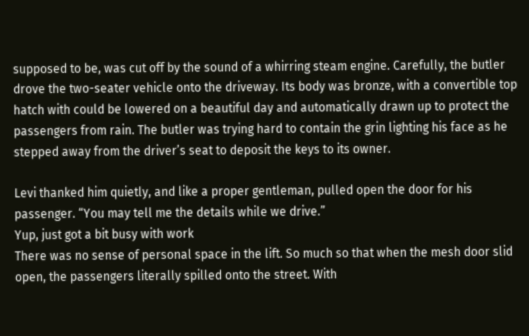supposed to be, was cut off by the sound of a whirring steam engine. Carefully, the butler drove the two-seater vehicle onto the driveway. Its body was bronze, with a convertible top hatch with could be lowered on a beautiful day and automatically drawn up to protect the passengers from rain. The butler was trying hard to contain the grin lighting his face as he stepped away from the driver’s seat to deposit the keys to its owner.

Levi thanked him quietly, and like a proper gentleman, pulled open the door for his passenger. “You may tell me the details while we drive.”
Yup, just got a bit busy with work
There was no sense of personal space in the lift. So much so that when the mesh door slid open, the passengers literally spilled onto the street. With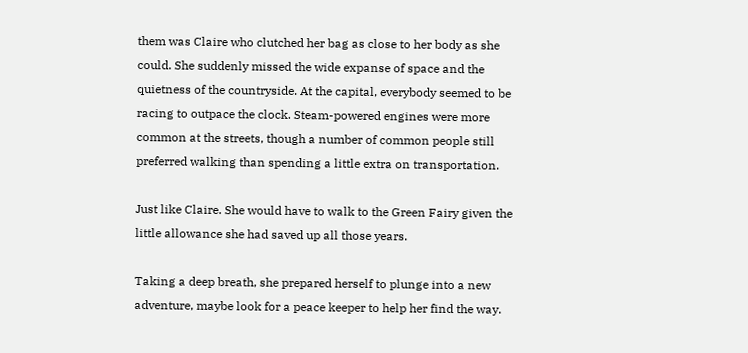them was Claire who clutched her bag as close to her body as she could. She suddenly missed the wide expanse of space and the quietness of the countryside. At the capital, everybody seemed to be racing to outpace the clock. Steam-powered engines were more common at the streets, though a number of common people still preferred walking than spending a little extra on transportation.

Just like Claire. She would have to walk to the Green Fairy given the little allowance she had saved up all those years.

Taking a deep breath, she prepared herself to plunge into a new adventure, maybe look for a peace keeper to help her find the way.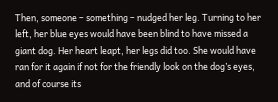Then, someone – something – nudged her leg. Turning to her left, her blue eyes would have been blind to have missed a giant dog. Her heart leapt, her legs did too. She would have ran for it again if not for the friendly look on the dog’s eyes, and of course its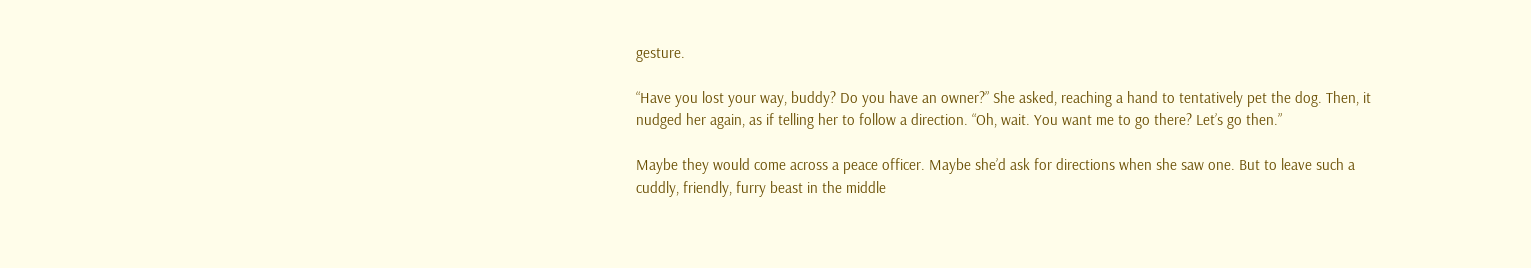gesture.

“Have you lost your way, buddy? Do you have an owner?” She asked, reaching a hand to tentatively pet the dog. Then, it nudged her again, as if telling her to follow a direction. “Oh, wait. You want me to go there? Let’s go then.”

Maybe they would come across a peace officer. Maybe she’d ask for directions when she saw one. But to leave such a cuddly, friendly, furry beast in the middle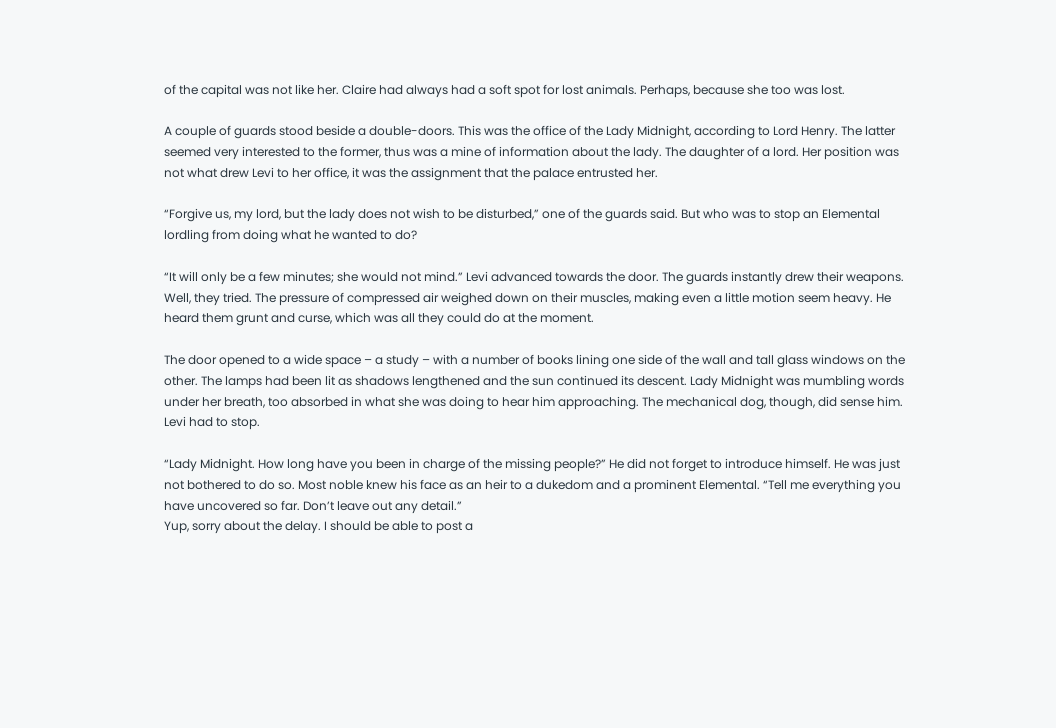of the capital was not like her. Claire had always had a soft spot for lost animals. Perhaps, because she too was lost.

A couple of guards stood beside a double-doors. This was the office of the Lady Midnight, according to Lord Henry. The latter seemed very interested to the former, thus was a mine of information about the lady. The daughter of a lord. Her position was not what drew Levi to her office, it was the assignment that the palace entrusted her.

“Forgive us, my lord, but the lady does not wish to be disturbed,” one of the guards said. But who was to stop an Elemental lordling from doing what he wanted to do?

“It will only be a few minutes; she would not mind.” Levi advanced towards the door. The guards instantly drew their weapons. Well, they tried. The pressure of compressed air weighed down on their muscles, making even a little motion seem heavy. He heard them grunt and curse, which was all they could do at the moment.

The door opened to a wide space – a study – with a number of books lining one side of the wall and tall glass windows on the other. The lamps had been lit as shadows lengthened and the sun continued its descent. Lady Midnight was mumbling words under her breath, too absorbed in what she was doing to hear him approaching. The mechanical dog, though, did sense him. Levi had to stop.

“Lady Midnight. How long have you been in charge of the missing people?” He did not forget to introduce himself. He was just not bothered to do so. Most noble knew his face as an heir to a dukedom and a prominent Elemental. “Tell me everything you have uncovered so far. Don’t leave out any detail.”
Yup, sorry about the delay. I should be able to post a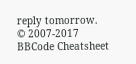reply tomorrow.
© 2007-2017
BBCode Cheatsheet